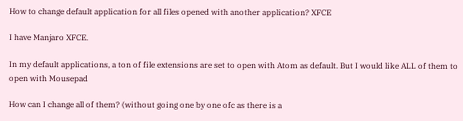How to change default application for all files opened with another application? XFCE

I have Manjaro XFCE.

In my default applications, a ton of file extensions are set to open with Atom as default. But I would like ALL of them to open with Mousepad

How can I change all of them? (without going one by one ofc as there is a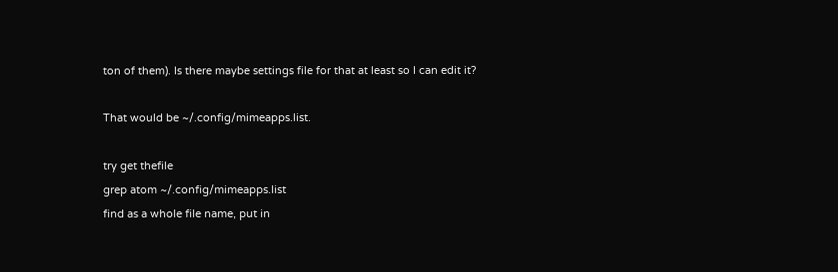ton of them). Is there maybe settings file for that at least so I can edit it?

That would be ~/.config/mimeapps.list.

try get thefile
grep atom ~/.config/mimeapps.list
find as a whole file name, put in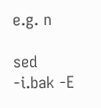e.g. n

sed -i.bak -E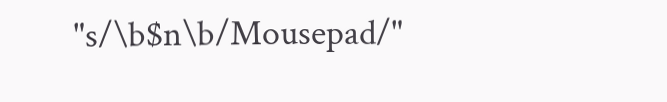"s/\b$n\b/Mousepad/"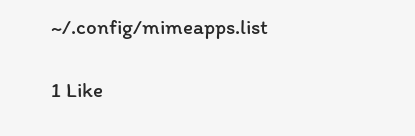~/.config/mimeapps.list

1 Like